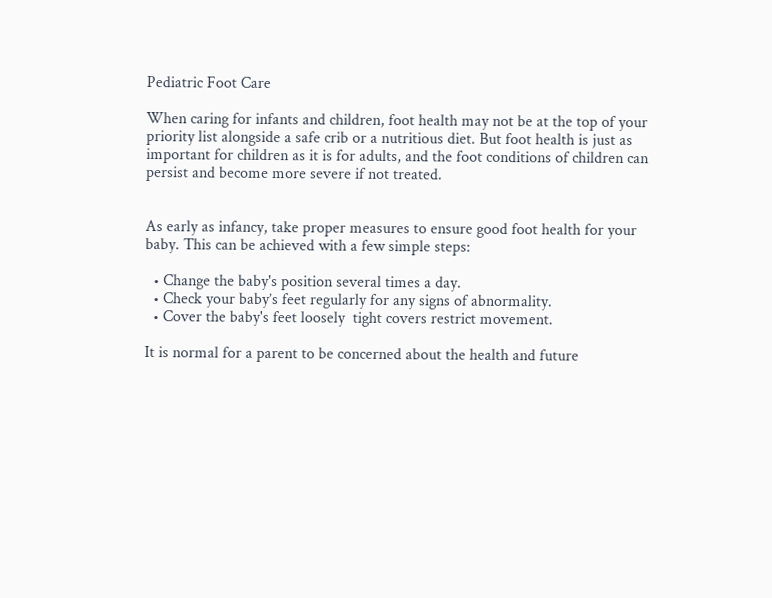Pediatric Foot Care

When caring for infants and children, foot health may not be at the top of your priority list alongside a safe crib or a nutritious diet. But foot health is just as important for children as it is for adults, and the foot conditions of children can persist and become more severe if not treated.


As early as infancy, take proper measures to ensure good foot health for your baby. This can be achieved with a few simple steps:

  • Change the baby's position several times a day.
  • Check your baby’s feet regularly for any signs of abnormality.
  • Cover the baby's feet loosely  tight covers restrict movement.

It is normal for a parent to be concerned about the health and future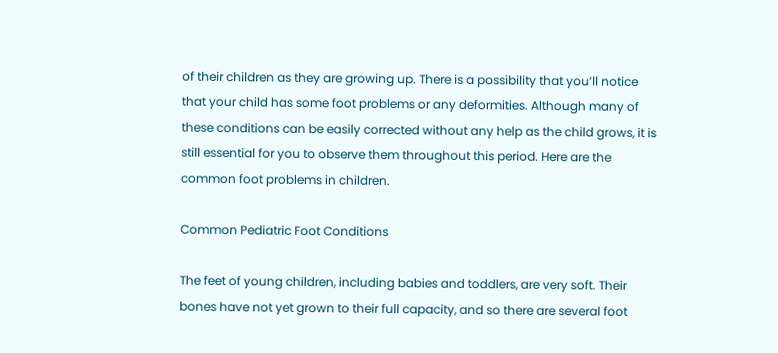of their children as they are growing up. There is a possibility that you’ll notice that your child has some foot problems or any deformities. Although many of these conditions can be easily corrected without any help as the child grows, it is still essential for you to observe them throughout this period. Here are the common foot problems in children.

Common Pediatric Foot Conditions

The feet of young children, including babies and toddlers, are very soft. Their bones have not yet grown to their full capacity, and so there are several foot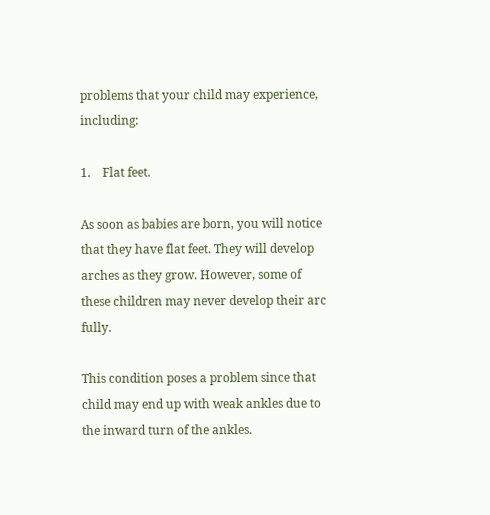problems that your child may experience, including:

1.    Flat feet.

As soon as babies are born, you will notice that they have flat feet. They will develop arches as they grow. However, some of these children may never develop their arc fully.

This condition poses a problem since that child may end up with weak ankles due to the inward turn of the ankles.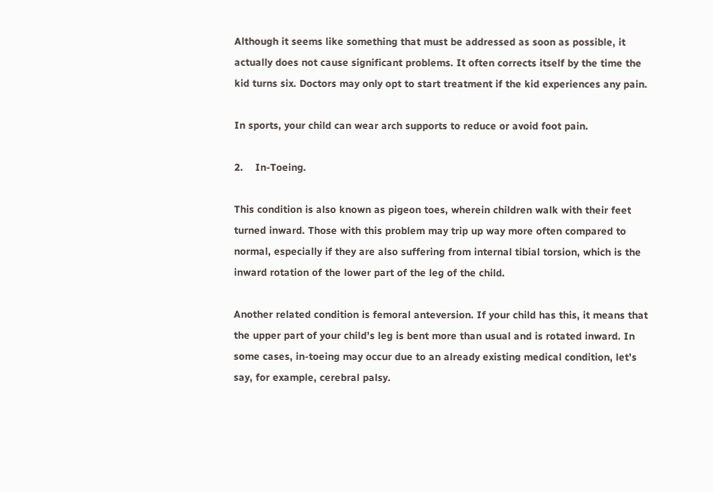Although it seems like something that must be addressed as soon as possible, it actually does not cause significant problems. It often corrects itself by the time the kid turns six. Doctors may only opt to start treatment if the kid experiences any pain.

In sports, your child can wear arch supports to reduce or avoid foot pain.

2.    In-Toeing.

This condition is also known as pigeon toes, wherein children walk with their feet turned inward. Those with this problem may trip up way more often compared to normal, especially if they are also suffering from internal tibial torsion, which is the inward rotation of the lower part of the leg of the child.

Another related condition is femoral anteversion. If your child has this, it means that the upper part of your child’s leg is bent more than usual and is rotated inward. In some cases, in-toeing may occur due to an already existing medical condition, let’s say, for example, cerebral palsy.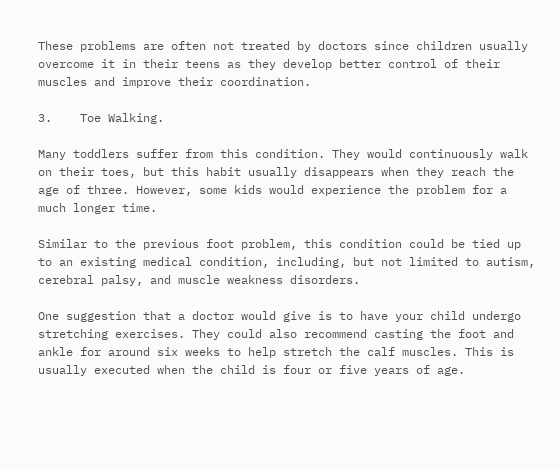These problems are often not treated by doctors since children usually overcome it in their teens as they develop better control of their muscles and improve their coordination.

3.    Toe Walking.

Many toddlers suffer from this condition. They would continuously walk on their toes, but this habit usually disappears when they reach the age of three. However, some kids would experience the problem for a much longer time.

Similar to the previous foot problem, this condition could be tied up to an existing medical condition, including, but not limited to autism, cerebral palsy, and muscle weakness disorders.

One suggestion that a doctor would give is to have your child undergo stretching exercises. They could also recommend casting the foot and ankle for around six weeks to help stretch the calf muscles. This is usually executed when the child is four or five years of age.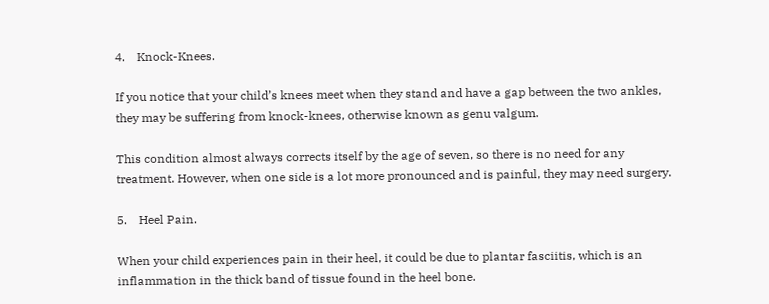4.    Knock-Knees.

If you notice that your child’s knees meet when they stand and have a gap between the two ankles, they may be suffering from knock-knees, otherwise known as genu valgum.

This condition almost always corrects itself by the age of seven, so there is no need for any treatment. However, when one side is a lot more pronounced and is painful, they may need surgery.

5.    Heel Pain.

When your child experiences pain in their heel, it could be due to plantar fasciitis, which is an inflammation in the thick band of tissue found in the heel bone.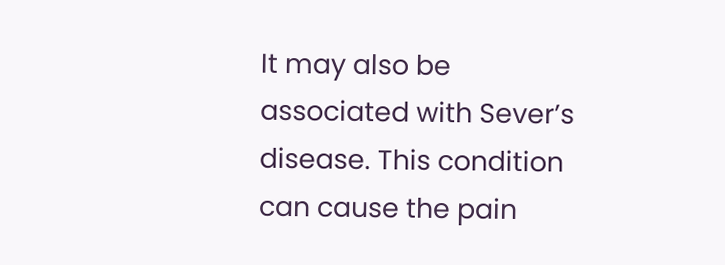It may also be associated with Sever’s disease. This condition can cause the pain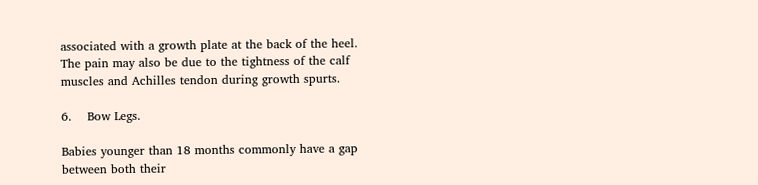associated with a growth plate at the back of the heel. The pain may also be due to the tightness of the calf muscles and Achilles tendon during growth spurts.

6.    Bow Legs.

Babies younger than 18 months commonly have a gap between both their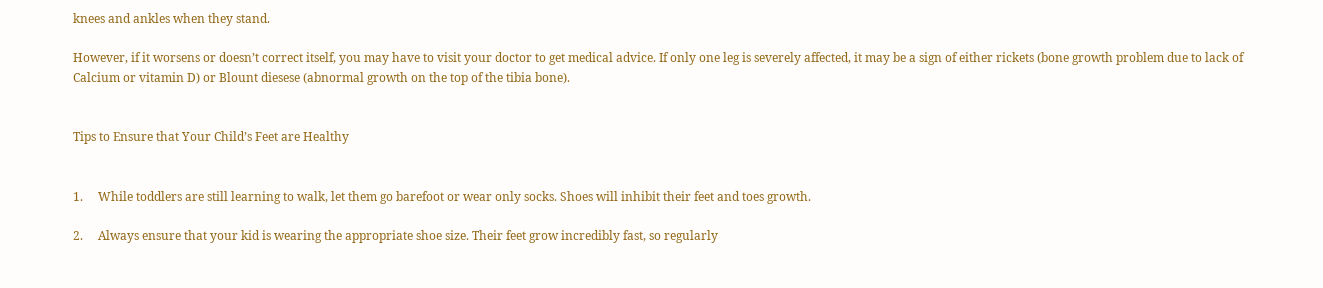knees and ankles when they stand.

However, if it worsens or doesn’t correct itself, you may have to visit your doctor to get medical advice. If only one leg is severely affected, it may be a sign of either rickets (bone growth problem due to lack of Calcium or vitamin D) or Blount diesese (abnormal growth on the top of the tibia bone).


Tips to Ensure that Your Child’s Feet are Healthy


1.     While toddlers are still learning to walk, let them go barefoot or wear only socks. Shoes will inhibit their feet and toes growth.

2.     Always ensure that your kid is wearing the appropriate shoe size. Their feet grow incredibly fast, so regularly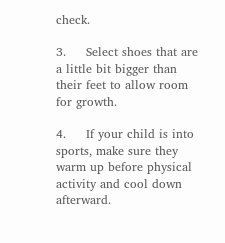check.

3.     Select shoes that are a little bit bigger than their feet to allow room for growth.

4.     If your child is into sports, make sure they warm up before physical activity and cool down afterward.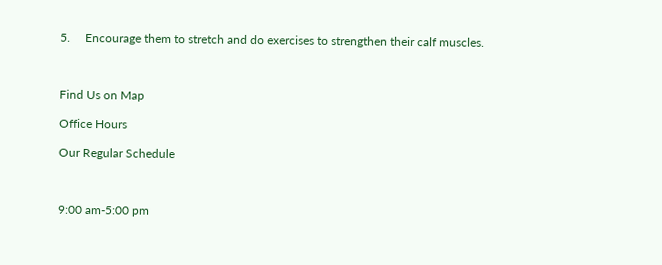5.     Encourage them to stretch and do exercises to strengthen their calf muscles.



Find Us on Map

Office Hours

Our Regular Schedule



9:00 am-5:00 pm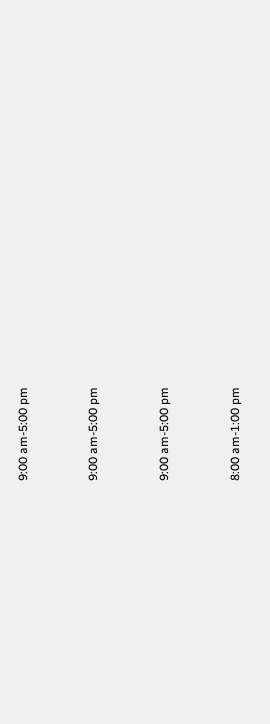9:00 am-5:00 pm


9:00 am-5:00 pm


9:00 am-5:00 pm


8:00 am-1:00 pm